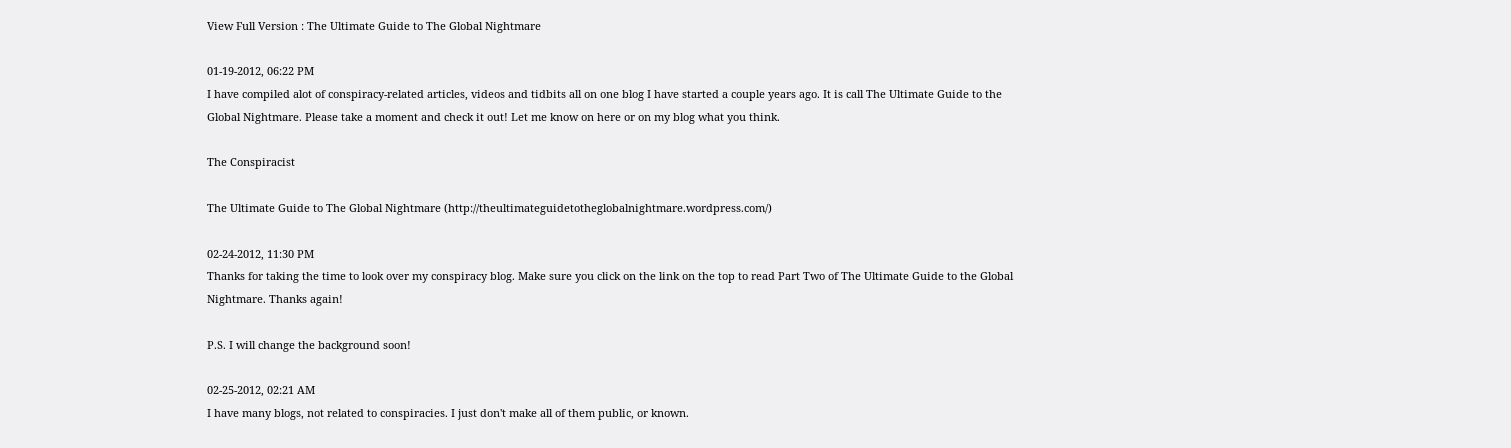View Full Version : The Ultimate Guide to The Global Nightmare

01-19-2012, 06:22 PM
I have compiled alot of conspiracy-related articles, videos and tidbits all on one blog I have started a couple years ago. It is call The Ultimate Guide to the Global Nightmare. Please take a moment and check it out! Let me know on here or on my blog what you think.

The Conspiracist

The Ultimate Guide to The Global Nightmare (http://theultimateguidetotheglobalnightmare.wordpress.com/)

02-24-2012, 11:30 PM
Thanks for taking the time to look over my conspiracy blog. Make sure you click on the link on the top to read Part Two of The Ultimate Guide to the Global Nightmare. Thanks again!

P.S. I will change the background soon!

02-25-2012, 02:21 AM
I have many blogs, not related to conspiracies. I just don't make all of them public, or known.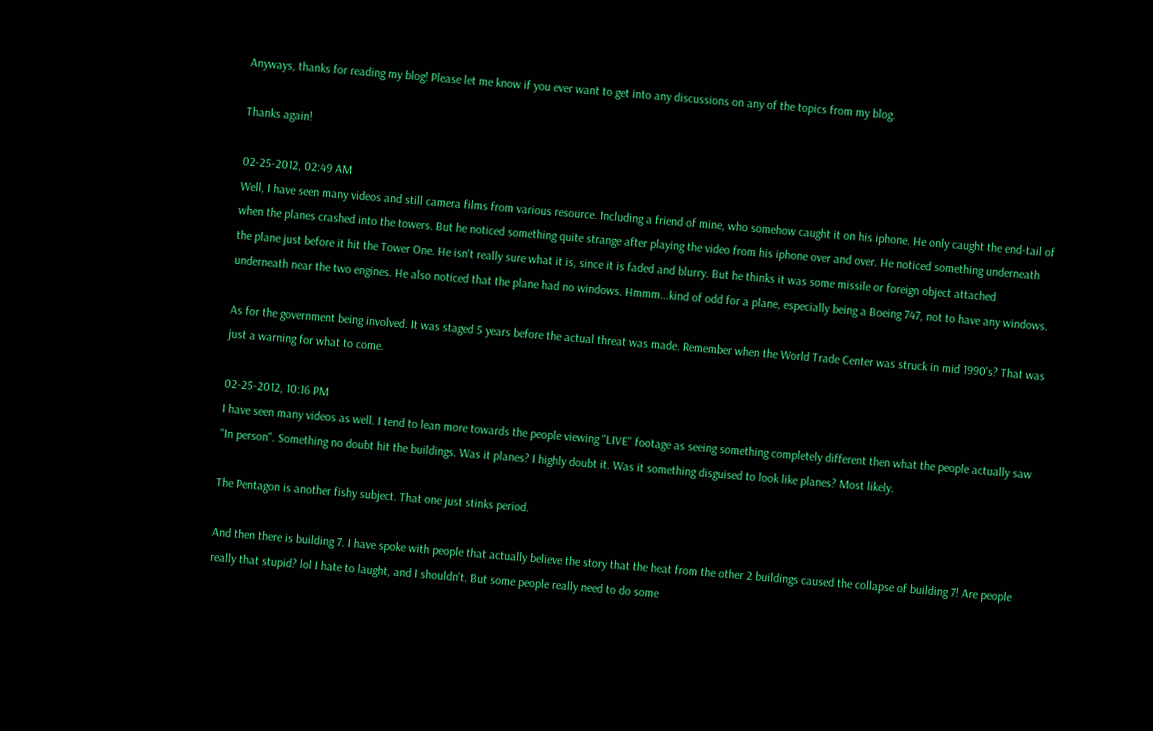Anyways, thanks for reading my blog! Please let me know if you ever want to get into any discussions on any of the topics from my blog.

Thanks again!

02-25-2012, 02:49 AM
Well, I have seen many videos and still camera films from various resource. Including a friend of mine, who somehow caught it on his iphone. He only caught the end-tail of when the planes crashed into the towers. But he noticed something quite strange after playing the video from his iphone over and over. He noticed something underneath the plane just before it hit the Tower One. He isn't really sure what it is, since it is faded and blurry. But he thinks it was some missile or foreign object attached underneath near the two engines. He also noticed that the plane had no windows. Hmmm...kind of odd for a plane, especially being a Boeing 747, not to have any windows.

As for the government being involved. It was staged 5 years before the actual threat was made. Remember when the World Trade Center was struck in mid 1990's? That was just a warning for what to come.

02-25-2012, 10:16 PM
I have seen many videos as well. I tend to lean more towards the people viewing "LIVE" footage as seeing something completely different then what the people actually saw "In person". Something no doubt hit the buildings. Was it planes? I highly doubt it. Was it something disguised to look like planes? Most likely.

The Pentagon is another fishy subject. That one just stinks period.

And then there is building 7. I have spoke with people that actually believe the story that the heat from the other 2 buildings caused the collapse of building 7! Are people really that stupid? lol I hate to laught, and I shouldn't. But some people really need to do some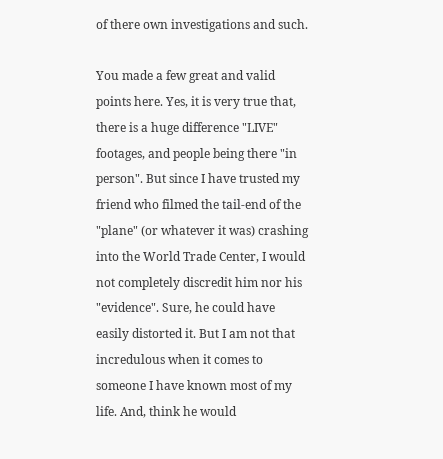of there own investigations and such.

You made a few great and valid points here. Yes, it is very true that, there is a huge difference "LIVE" footages, and people being there "in person". But since I have trusted my friend who filmed the tail-end of the "plane" (or whatever it was) crashing into the World Trade Center, I would not completely discredit him nor his "evidence". Sure, he could have easily distorted it. But I am not that incredulous when it comes to someone I have known most of my life. And, think he would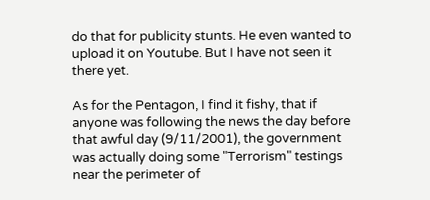do that for publicity stunts. He even wanted to upload it on Youtube. But I have not seen it there yet.

As for the Pentagon, I find it fishy, that if anyone was following the news the day before that awful day (9/11/2001), the government was actually doing some "Terrorism" testings near the perimeter of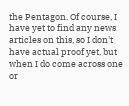the Pentagon. Of course, I have yet to find any news articles on this, so I don't have actual proof yet, but when I do come across one or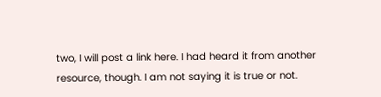two, I will post a link here. I had heard it from another resource, though. I am not saying it is true or not.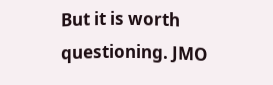But it is worth questioning. JMO